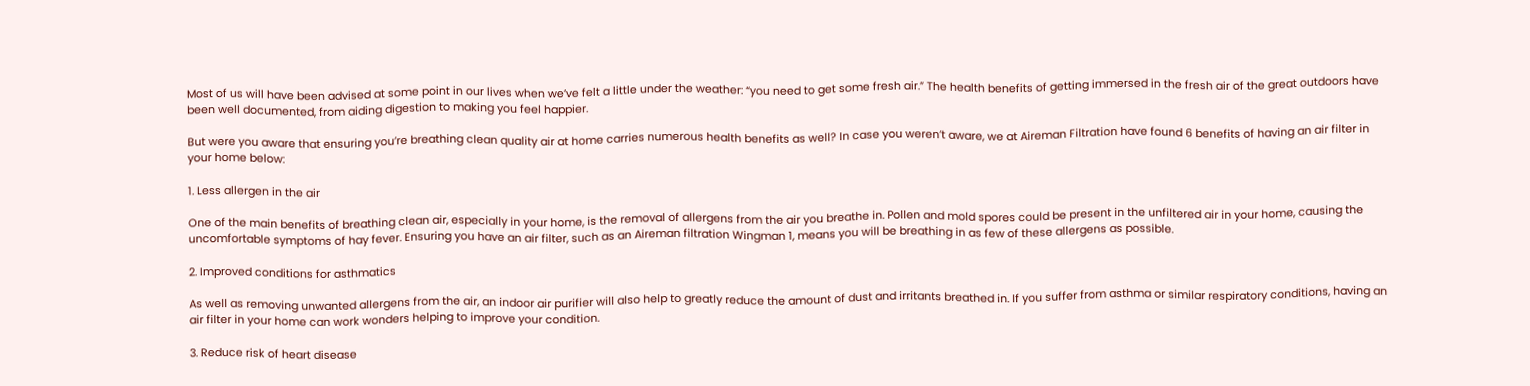Most of us will have been advised at some point in our lives when we’ve felt a little under the weather: “you need to get some fresh air.” The health benefits of getting immersed in the fresh air of the great outdoors have been well documented, from aiding digestion to making you feel happier.

But were you aware that ensuring you’re breathing clean quality air at home carries numerous health benefits as well? In case you weren’t aware, we at Aireman Filtration have found 6 benefits of having an air filter in your home below:

1. Less allergen in the air

One of the main benefits of breathing clean air, especially in your home, is the removal of allergens from the air you breathe in. Pollen and mold spores could be present in the unfiltered air in your home, causing the uncomfortable symptoms of hay fever. Ensuring you have an air filter, such as an Aireman filtration Wingman 1, means you will be breathing in as few of these allergens as possible.

2. Improved conditions for asthmatics

As well as removing unwanted allergens from the air, an indoor air purifier will also help to greatly reduce the amount of dust and irritants breathed in. If you suffer from asthma or similar respiratory conditions, having an air filter in your home can work wonders helping to improve your condition.

3. Reduce risk of heart disease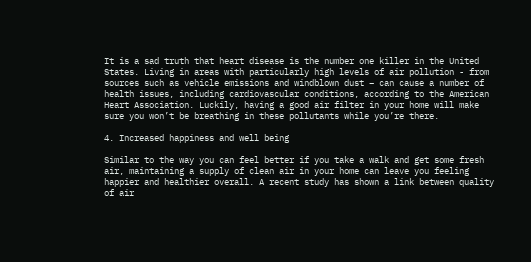It is a sad truth that heart disease is the number one killer in the United States. Living in areas with particularly high levels of air pollution - from sources such as vehicle emissions and windblown dust – can cause a number of health issues, including cardiovascular conditions, according to the American Heart Association. Luckily, having a good air filter in your home will make sure you won’t be breathing in these pollutants while you’re there.

4. Increased happiness and well being

Similar to the way you can feel better if you take a walk and get some fresh air, maintaining a supply of clean air in your home can leave you feeling happier and healthier overall. A recent study has shown a link between quality of air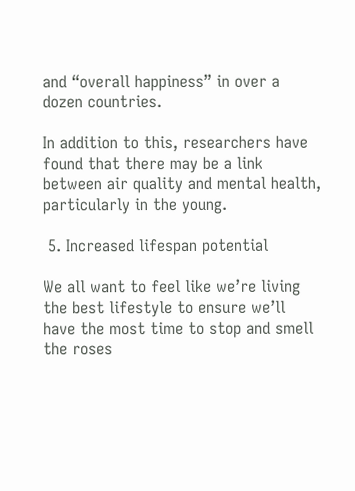and “overall happiness” in over a dozen countries.

In addition to this, researchers have found that there may be a link between air quality and mental health, particularly in the young.

 5. Increased lifespan potential

We all want to feel like we’re living the best lifestyle to ensure we’ll have the most time to stop and smell the roses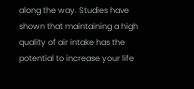along the way. Studies have shown that maintaining a high quality of air intake has the potential to increase your life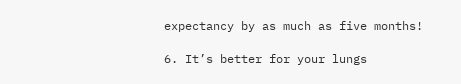expectancy by as much as five months!

6. It’s better for your lungs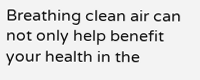Breathing clean air can not only help benefit your health in the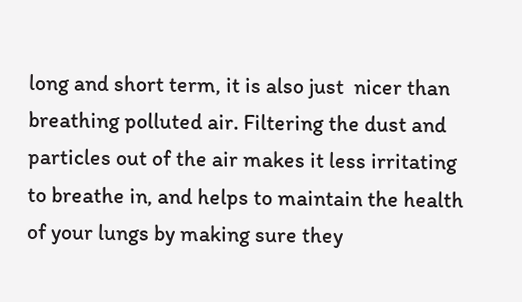long and short term, it is also just  nicer than breathing polluted air. Filtering the dust and particles out of the air makes it less irritating to breathe in, and helps to maintain the health of your lungs by making sure they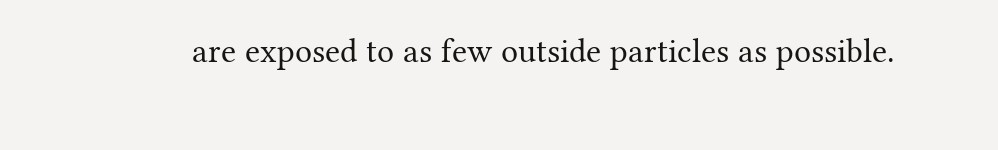are exposed to as few outside particles as possible.